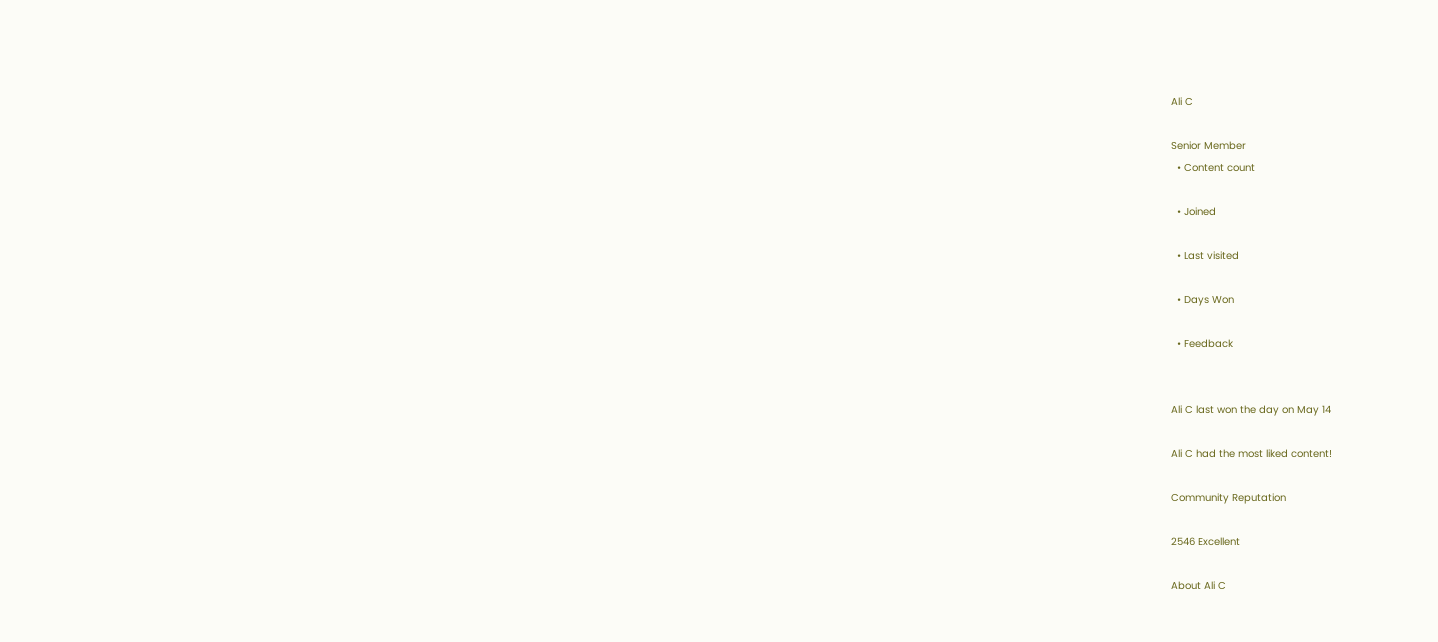Ali C

Senior Member
  • Content count

  • Joined

  • Last visited

  • Days Won

  • Feedback


Ali C last won the day on May 14

Ali C had the most liked content!

Community Reputation

2546 Excellent

About Ali C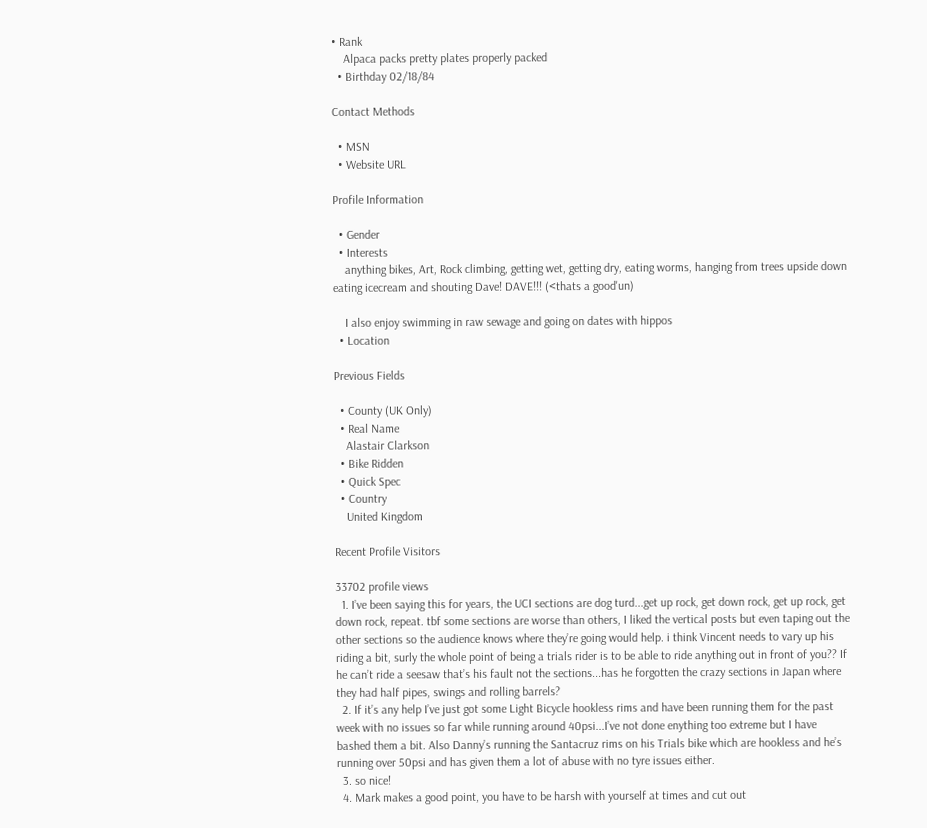• Rank
    Alpaca packs pretty plates properly packed
  • Birthday 02/18/84

Contact Methods

  • MSN
  • Website URL

Profile Information

  • Gender
  • Interests
    anything bikes, Art, Rock climbing, getting wet, getting dry, eating worms, hanging from trees upside down eating icecream and shouting Dave! DAVE!!! (<thats a good'un)

    I also enjoy swimming in raw sewage and going on dates with hippos
  • Location

Previous Fields

  • County (UK Only)
  • Real Name
    Alastair Clarkson
  • Bike Ridden
  • Quick Spec
  • Country
    United Kingdom

Recent Profile Visitors

33702 profile views
  1. I’ve been saying this for years, the UCI sections are dog turd...get up rock, get down rock, get up rock, get down rock, repeat. tbf some sections are worse than others, I liked the vertical posts but even taping out the other sections so the audience knows where they’re going would help. i think Vincent needs to vary up his riding a bit, surly the whole point of being a trials rider is to be able to ride anything out in front of you?? If he can’t ride a seesaw that’s his fault not the sections...has he forgotten the crazy sections in Japan where they had half pipes, swings and rolling barrels?
  2. If it’s any help I’ve just got some Light Bicycle hookless rims and have been running them for the past week with no issues so far while running around 40psi...I’ve not done enything too extreme but I have bashed them a bit. Also Danny’s running the Santacruz rims on his Trials bike which are hookless and he’s running over 50psi and has given them a lot of abuse with no tyre issues either.
  3. so nice!
  4. Mark makes a good point, you have to be harsh with yourself at times and cut out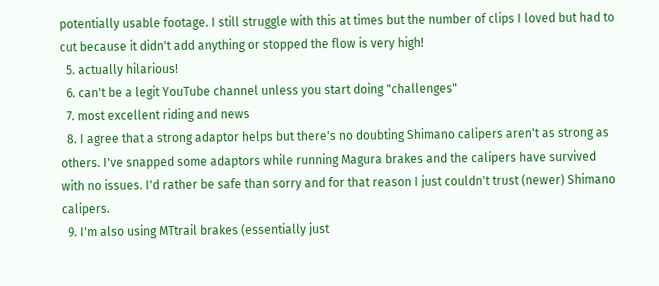potentially usable footage. I still struggle with this at times but the number of clips I loved but had to cut because it didn't add anything or stopped the flow is very high!
  5. actually hilarious!
  6. can't be a legit YouTube channel unless you start doing "challenges"
  7. most excellent riding and news
  8. I agree that a strong adaptor helps but there's no doubting Shimano calipers aren't as strong as others. I've snapped some adaptors while running Magura brakes and the calipers have survived with no issues. I'd rather be safe than sorry and for that reason I just couldn't trust (newer) Shimano calipers.
  9. I'm also using MTtrail brakes (essentially just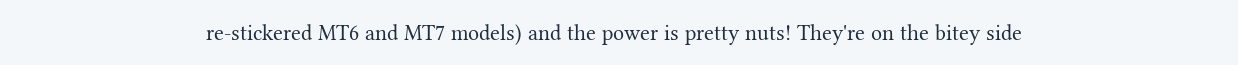re-stickered MT6 and MT7 models) and the power is pretty nuts! They're on the bitey side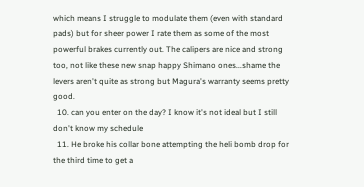which means I struggle to modulate them (even with standard pads) but for sheer power I rate them as some of the most powerful brakes currently out. The calipers are nice and strong too, not like these new snap happy Shimano ones...shame the levers aren't quite as strong but Magura's warranty seems pretty good.
  10. can you enter on the day? I know it's not ideal but I still don't know my schedule
  11. He broke his collar bone attempting the heli bomb drop for the third time to get a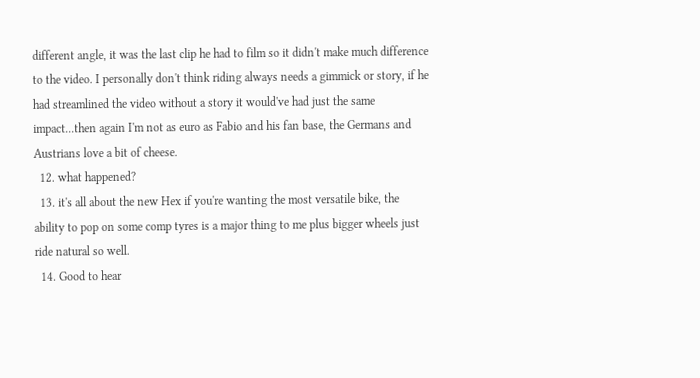different angle, it was the last clip he had to film so it didn't make much difference to the video. I personally don't think riding always needs a gimmick or story, if he had streamlined the video without a story it would've had just the same impact...then again I'm not as euro as Fabio and his fan base, the Germans and Austrians love a bit of cheese.
  12. what happened?
  13. it's all about the new Hex if you're wanting the most versatile bike, the ability to pop on some comp tyres is a major thing to me plus bigger wheels just ride natural so well.
  14. Good to hear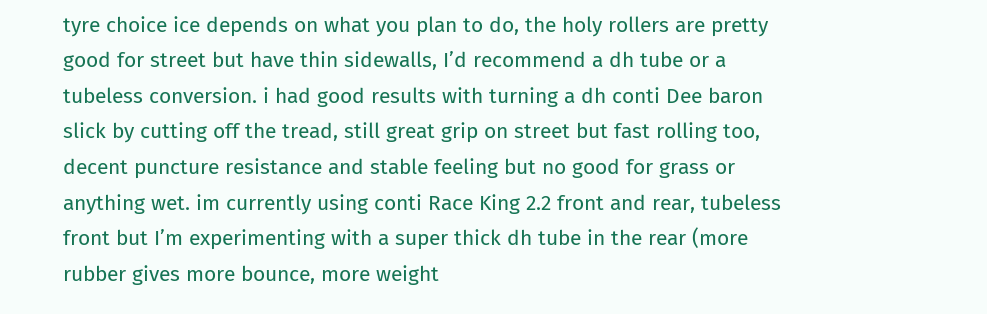tyre choice ice depends on what you plan to do, the holy rollers are pretty good for street but have thin sidewalls, I’d recommend a dh tube or a tubeless conversion. i had good results with turning a dh conti Dee baron slick by cutting off the tread, still great grip on street but fast rolling too, decent puncture resistance and stable feeling but no good for grass or anything wet. im currently using conti Race King 2.2 front and rear, tubeless front but I’m experimenting with a super thick dh tube in the rear (more rubber gives more bounce, more weight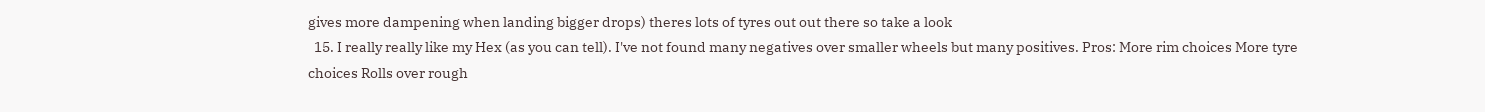gives more dampening when landing bigger drops) theres lots of tyres out out there so take a look
  15. I really really like my Hex (as you can tell). I've not found many negatives over smaller wheels but many positives. Pros: More rim choices More tyre choices Rolls over rough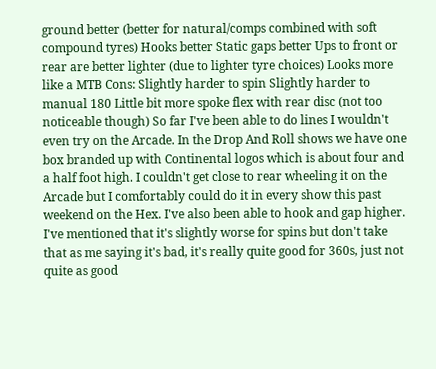ground better (better for natural/comps combined with soft compound tyres) Hooks better Static gaps better Ups to front or rear are better lighter (due to lighter tyre choices) Looks more like a MTB Cons: Slightly harder to spin Slightly harder to manual 180 Little bit more spoke flex with rear disc (not too noticeable though) So far I've been able to do lines I wouldn't even try on the Arcade. In the Drop And Roll shows we have one box branded up with Continental logos which is about four and a half foot high. I couldn't get close to rear wheeling it on the Arcade but I comfortably could do it in every show this past weekend on the Hex. I've also been able to hook and gap higher. I've mentioned that it's slightly worse for spins but don't take that as me saying it's bad, it's really quite good for 360s, just not quite as good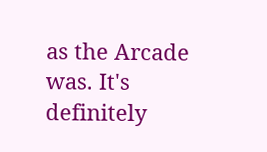as the Arcade was. It's definitely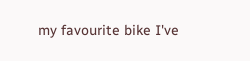my favourite bike I've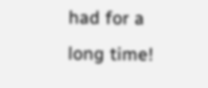had for a long time!